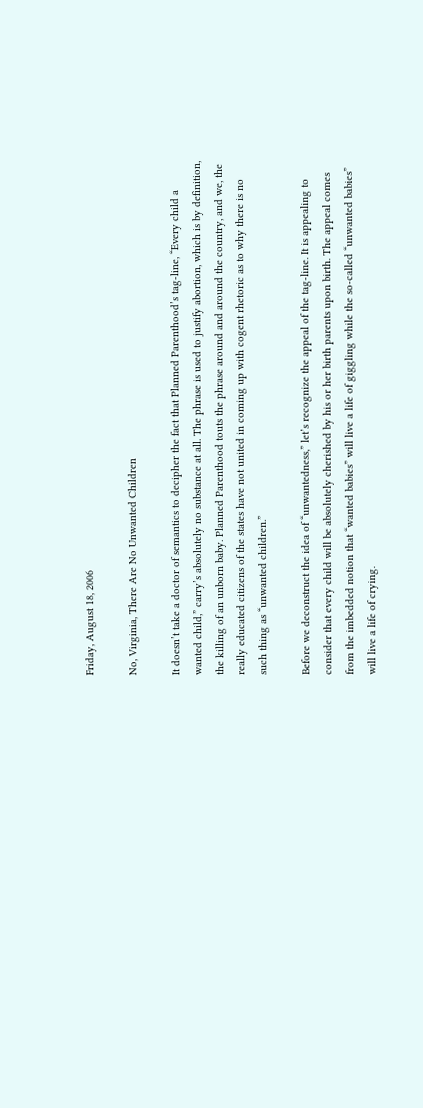Friday, August 18, 2006

No, Virginia, There Are No Unwanted Children

It doesn’t take a doctor of semantics to decipher the fact that Planned Parenthood’s tag-line, “Every child a wanted child,” carry’s absolutely no substance at all. The phrase is used to justify abortion, which is by definition, the killing of an unborn baby. Planned Parenthood touts the phrase around and around the country, and we, the really educated citizens of the states have not united in coming up with cogent rhetoric as to why there is no such thing as “unwanted children.”

Before we deconstruct the idea of “unwantedness,” let’s recognize the appeal of the tag-line. It is appealing to consider that every child will be absolutely cherished by his or her birth parents upon birth. The appeal comes from the imbedded notion that “wanted babies” will live a life of giggling while the so-called “unwanted babies” will live a life of crying.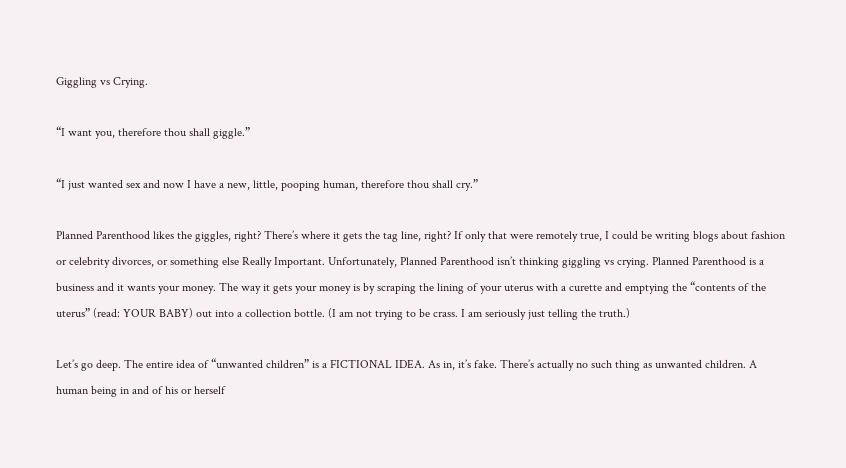Giggling vs Crying.

“I want you, therefore thou shall giggle.”

“I just wanted sex and now I have a new, little, pooping human, therefore thou shall cry.”

Planned Parenthood likes the giggles, right? There’s where it gets the tag line, right? If only that were remotely true, I could be writing blogs about fashion or celebrity divorces, or something else Really Important. Unfortunately, Planned Parenthood isn’t thinking giggling vs crying. Planned Parenthood is a business and it wants your money. The way it gets your money is by scraping the lining of your uterus with a curette and emptying the “contents of the uterus” (read: YOUR BABY) out into a collection bottle. (I am not trying to be crass. I am seriously just telling the truth.)

Let’s go deep. The entire idea of “unwanted children” is a FICTIONAL IDEA. As in, it’s fake. There’s actually no such thing as unwanted children. A human being in and of his or herself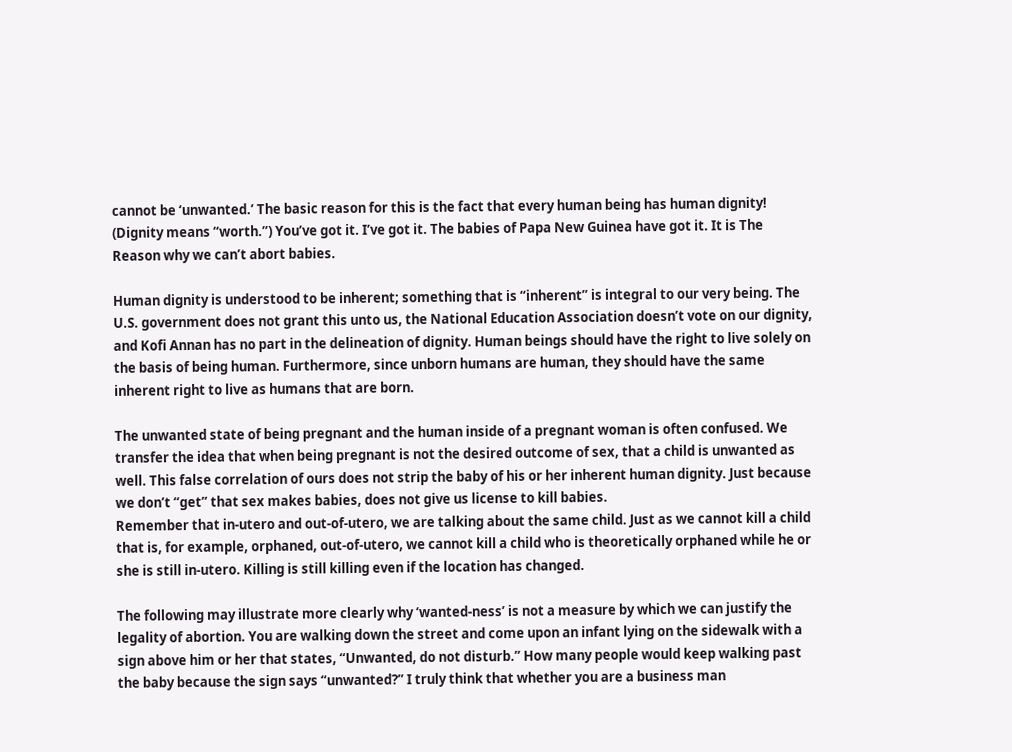cannot be ‘unwanted.’ The basic reason for this is the fact that every human being has human dignity! (Dignity means “worth.”) You’ve got it. I’ve got it. The babies of Papa New Guinea have got it. It is The Reason why we can’t abort babies.

Human dignity is understood to be inherent; something that is “inherent” is integral to our very being. The U.S. government does not grant this unto us, the National Education Association doesn’t vote on our dignity, and Kofi Annan has no part in the delineation of dignity. Human beings should have the right to live solely on the basis of being human. Furthermore, since unborn humans are human, they should have the same inherent right to live as humans that are born.

The unwanted state of being pregnant and the human inside of a pregnant woman is often confused. We transfer the idea that when being pregnant is not the desired outcome of sex, that a child is unwanted as well. This false correlation of ours does not strip the baby of his or her inherent human dignity. Just because we don’t “get” that sex makes babies, does not give us license to kill babies.
Remember that in-utero and out-of-utero, we are talking about the same child. Just as we cannot kill a child that is, for example, orphaned, out-of-utero, we cannot kill a child who is theoretically orphaned while he or she is still in-utero. Killing is still killing even if the location has changed.

The following may illustrate more clearly why ‘wanted-ness’ is not a measure by which we can justify the legality of abortion. You are walking down the street and come upon an infant lying on the sidewalk with a sign above him or her that states, “Unwanted, do not disturb.” How many people would keep walking past the baby because the sign says “unwanted?” I truly think that whether you are a business man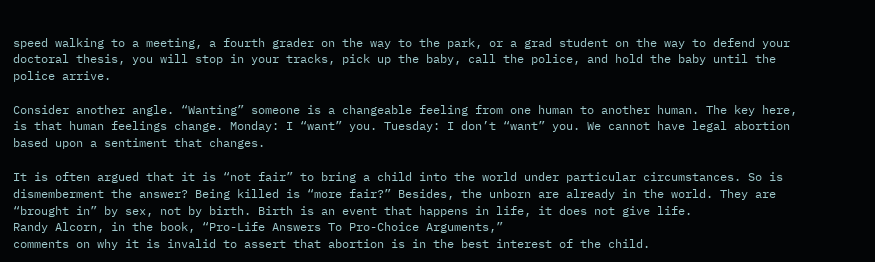speed walking to a meeting, a fourth grader on the way to the park, or a grad student on the way to defend your doctoral thesis, you will stop in your tracks, pick up the baby, call the police, and hold the baby until the police arrive.

Consider another angle. “Wanting” someone is a changeable feeling from one human to another human. The key here, is that human feelings change. Monday: I “want” you. Tuesday: I don’t “want” you. We cannot have legal abortion based upon a sentiment that changes.

It is often argued that it is “not fair” to bring a child into the world under particular circumstances. So is dismemberment the answer? Being killed is “more fair?” Besides, the unborn are already in the world. They are “brought in” by sex, not by birth. Birth is an event that happens in life, it does not give life.
Randy Alcorn, in the book, “Pro-Life Answers To Pro-Choice Arguments,”
comments on why it is invalid to assert that abortion is in the best interest of the child.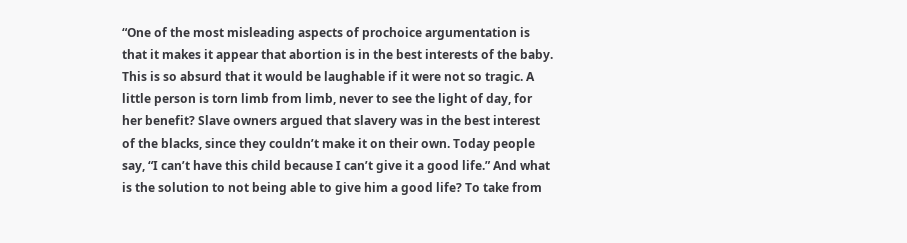“One of the most misleading aspects of prochoice argumentation is that it makes it appear that abortion is in the best interests of the baby. This is so absurd that it would be laughable if it were not so tragic. A little person is torn limb from limb, never to see the light of day, for her benefit? Slave owners argued that slavery was in the best interest of the blacks, since they couldn’t make it on their own. Today people say, “I can’t have this child because I can’t give it a good life.” And what is the solution to not being able to give him a good life? To take from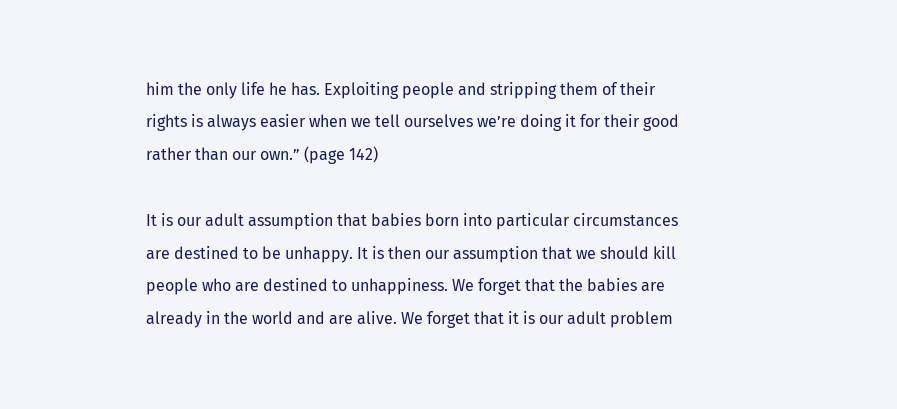him the only life he has. Exploiting people and stripping them of their rights is always easier when we tell ourselves we’re doing it for their good rather than our own.” (page 142)

It is our adult assumption that babies born into particular circumstances are destined to be unhappy. It is then our assumption that we should kill people who are destined to unhappiness. We forget that the babies are already in the world and are alive. We forget that it is our adult problem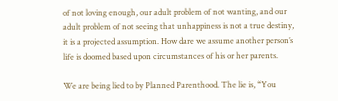of not loving enough, our adult problem of not wanting, and our adult problem of not seeing that unhappiness is not a true destiny, it is a projected assumption. How dare we assume another person’s life is doomed based upon circumstances of his or her parents.

We are being lied to by Planned Parenthood. The lie is, “You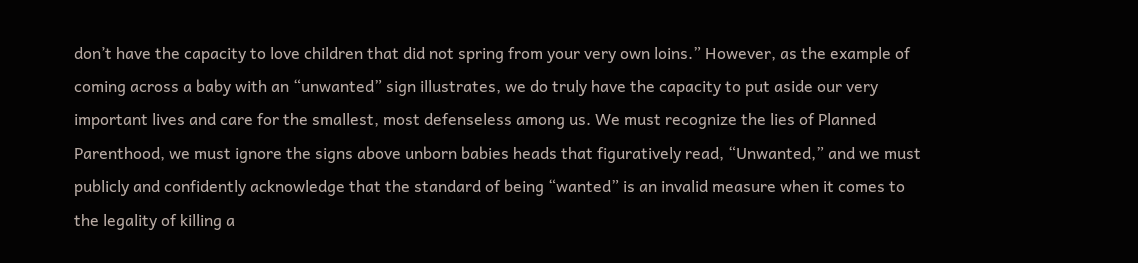don’t have the capacity to love children that did not spring from your very own loins.” However, as the example of coming across a baby with an “unwanted” sign illustrates, we do truly have the capacity to put aside our very important lives and care for the smallest, most defenseless among us. We must recognize the lies of Planned Parenthood, we must ignore the signs above unborn babies heads that figuratively read, “Unwanted,” and we must publicly and confidently acknowledge that the standard of being “wanted” is an invalid measure when it comes to the legality of killing a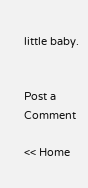little baby.


Post a Comment

<< Home